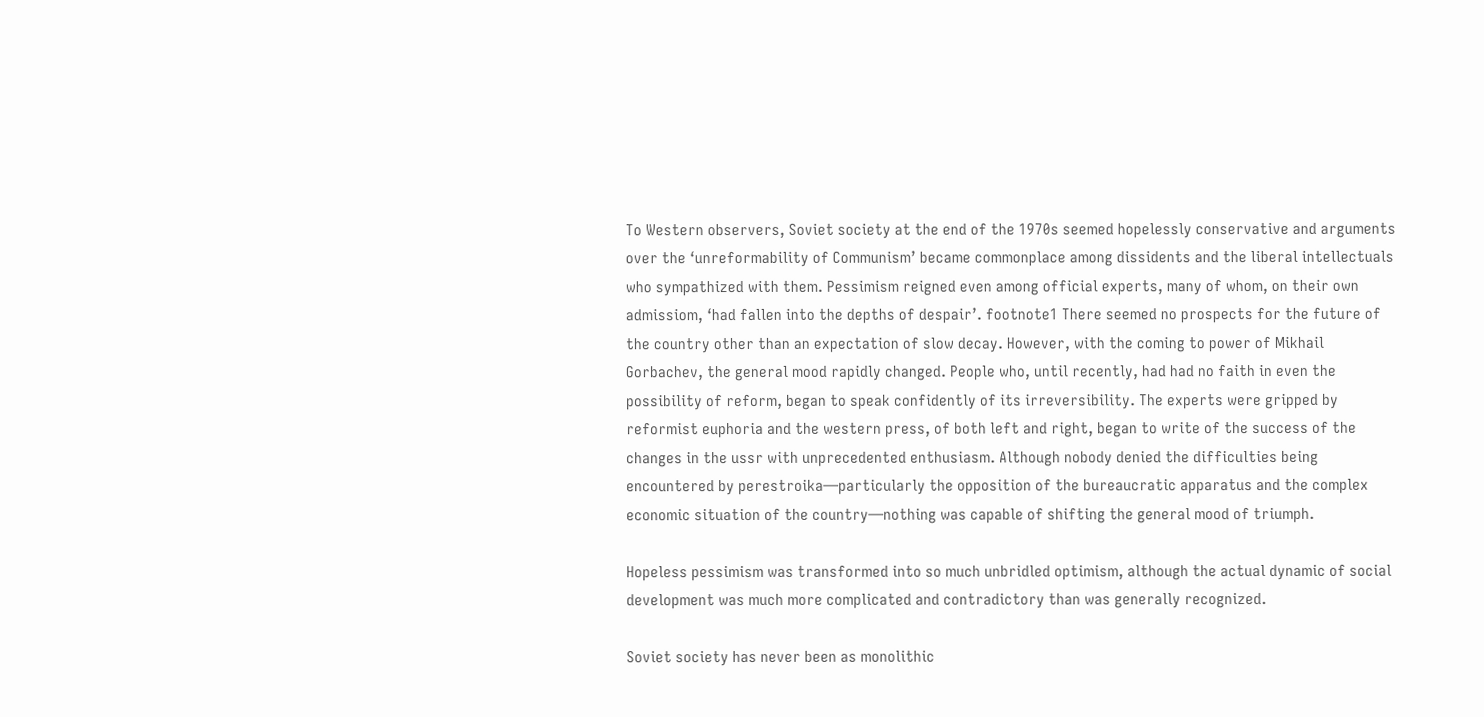To Western observers, Soviet society at the end of the 1970s seemed hopelessly conservative and arguments over the ‘unreformability of Communism’ became commonplace among dissidents and the liberal intellectuals who sympathized with them. Pessimism reigned even among official experts, many of whom, on their own admissiom, ‘had fallen into the depths of despair’. footnote1 There seemed no prospects for the future of the country other than an expectation of slow decay. However, with the coming to power of Mikhail Gorbachev, the general mood rapidly changed. People who, until recently, had had no faith in even the possibility of reform, began to speak confidently of its irreversibility. The experts were gripped by reformist euphoria and the western press, of both left and right, began to write of the success of the changes in the ussr with unprecedented enthusiasm. Although nobody denied the difficulties being encountered by perestroika—particularly the opposition of the bureaucratic apparatus and the complex economic situation of the country—nothing was capable of shifting the general mood of triumph.

Hopeless pessimism was transformed into so much unbridled optimism, although the actual dynamic of social development was much more complicated and contradictory than was generally recognized.

Soviet society has never been as monolithic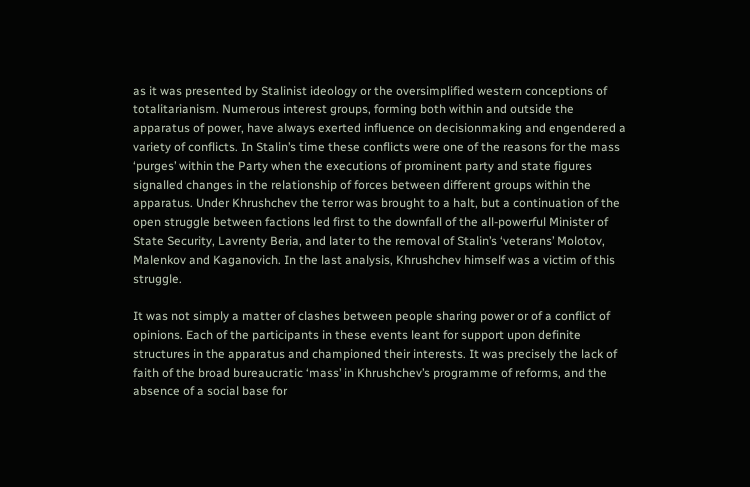as it was presented by Stalinist ideology or the oversimplified western conceptions of totalitarianism. Numerous interest groups, forming both within and outside the apparatus of power, have always exerted influence on decisionmaking and engendered a variety of conflicts. In Stalin’s time these conflicts were one of the reasons for the mass ‘purges’ within the Party when the executions of prominent party and state figures signalled changes in the relationship of forces between different groups within the apparatus. Under Khrushchev the terror was brought to a halt, but a continuation of the open struggle between factions led first to the downfall of the all-powerful Minister of State Security, Lavrenty Beria, and later to the removal of Stalin’s ‘veterans’ Molotov, Malenkov and Kaganovich. In the last analysis, Khrushchev himself was a victim of this struggle.

It was not simply a matter of clashes between people sharing power or of a conflict of opinions. Each of the participants in these events leant for support upon definite structures in the apparatus and championed their interests. It was precisely the lack of faith of the broad bureaucratic ‘mass’ in Khrushchev’s programme of reforms, and the absence of a social base for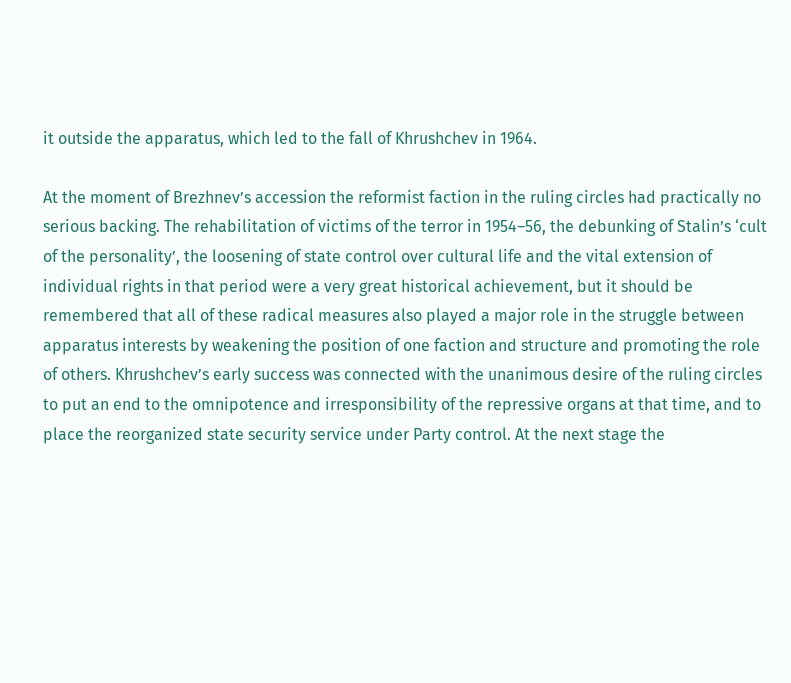it outside the apparatus, which led to the fall of Khrushchev in 1964.

At the moment of Brezhnev’s accession the reformist faction in the ruling circles had practically no serious backing. The rehabilitation of victims of the terror in 1954–56, the debunking of Stalin’s ‘cult of the personality’, the loosening of state control over cultural life and the vital extension of individual rights in that period were a very great historical achievement, but it should be remembered that all of these radical measures also played a major role in the struggle between apparatus interests by weakening the position of one faction and structure and promoting the role of others. Khrushchev’s early success was connected with the unanimous desire of the ruling circles to put an end to the omnipotence and irresponsibility of the repressive organs at that time, and to place the reorganized state security service under Party control. At the next stage the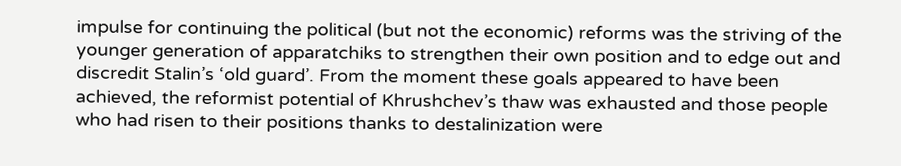impulse for continuing the political (but not the economic) reforms was the striving of the younger generation of apparatchiks to strengthen their own position and to edge out and discredit Stalin’s ‘old guard’. From the moment these goals appeared to have been achieved, the reformist potential of Khrushchev’s thaw was exhausted and those people who had risen to their positions thanks to destalinization were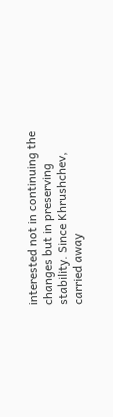interested not in continuing the changes but in preserving stability. Since Khrushchev, carried away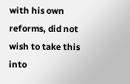with his own reforms, did not wish to take this into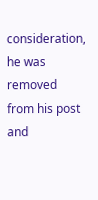consideration, he was removed from his post and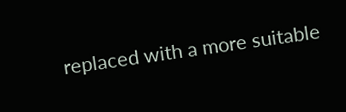replaced with a more suitable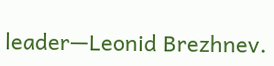leader—Leonid Brezhnev.